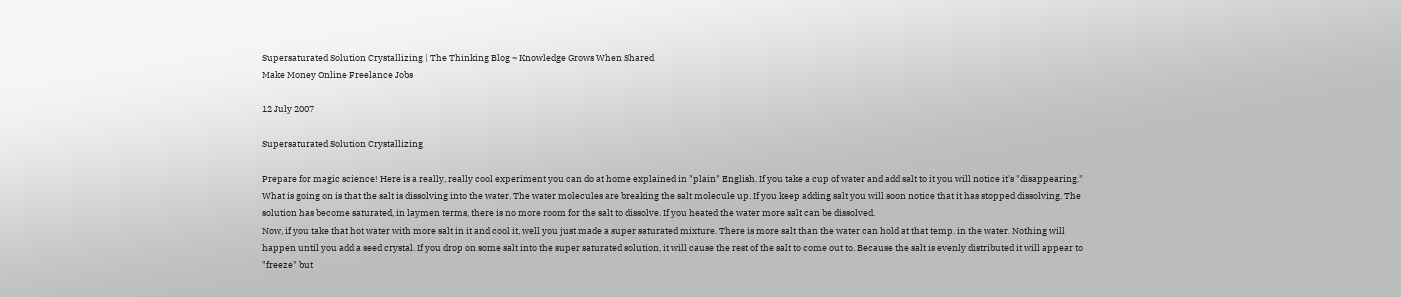Supersaturated Solution Crystallizing | The Thinking Blog ~ Knowledge Grows When Shared
Make Money Online Freelance Jobs

12 July 2007

Supersaturated Solution Crystallizing

Prepare for magic science! Here is a really, really cool experiment you can do at home explained in "plain" English. If you take a cup of water and add salt to it you will notice it's "disappearing." What is going on is that the salt is dissolving into the water. The water molecules are breaking the salt molecule up. If you keep adding salt you will soon notice that it has stopped dissolving. The solution has become saturated, in laymen terms, there is no more room for the salt to dissolve. If you heated the water more salt can be dissolved.
Now, if you take that hot water with more salt in it and cool it, well you just made a super saturated mixture. There is more salt than the water can hold at that temp. in the water. Nothing will happen until you add a seed crystal. If you drop on some salt into the super saturated solution, it will cause the rest of the salt to come out to. Because the salt is evenly distributed it will appear to "freeze" but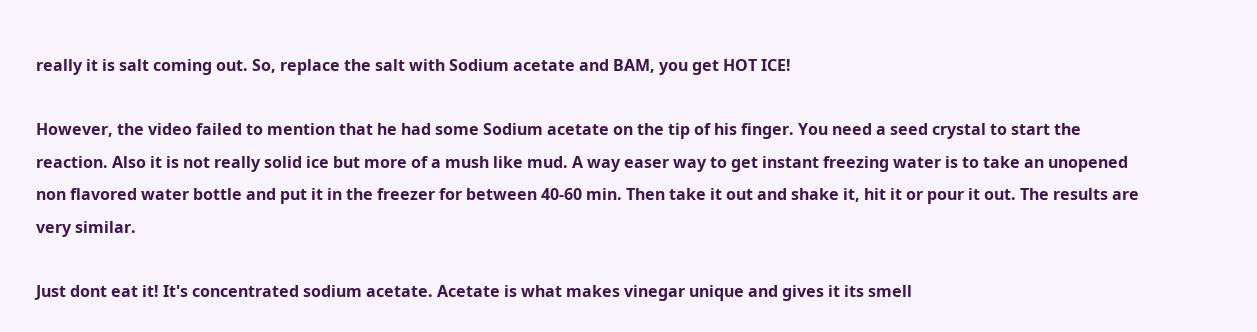really it is salt coming out. So, replace the salt with Sodium acetate and BAM, you get HOT ICE!

However, the video failed to mention that he had some Sodium acetate on the tip of his finger. You need a seed crystal to start the reaction. Also it is not really solid ice but more of a mush like mud. A way easer way to get instant freezing water is to take an unopened non flavored water bottle and put it in the freezer for between 40-60 min. Then take it out and shake it, hit it or pour it out. The results are very similar.

Just dont eat it! It's concentrated sodium acetate. Acetate is what makes vinegar unique and gives it its smell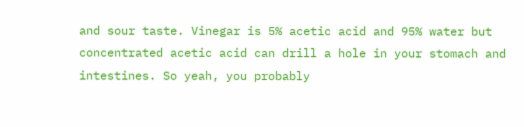and sour taste. Vinegar is 5% acetic acid and 95% water but concentrated acetic acid can drill a hole in your stomach and intestines. So yeah, you probably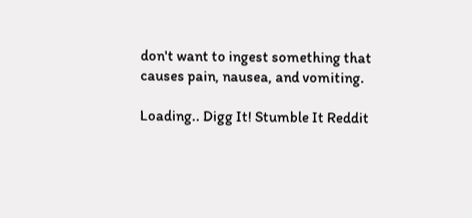don't want to ingest something that causes pain, nausea, and vomiting.

Loading.. Digg It! Stumble It Reddit